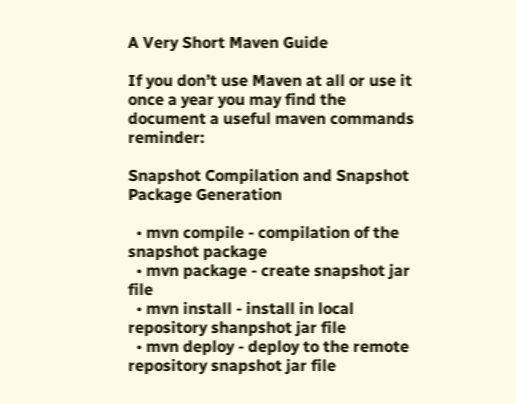A Very Short Maven Guide

If you don’t use Maven at all or use it once a year you may find the document a useful maven commands reminder:

Snapshot Compilation and Snapshot Package Generation

  • mvn compile - compilation of the snapshot package
  • mvn package - create snapshot jar file
  • mvn install - install in local repository shanpshot jar file
  • mvn deploy - deploy to the remote repository snapshot jar file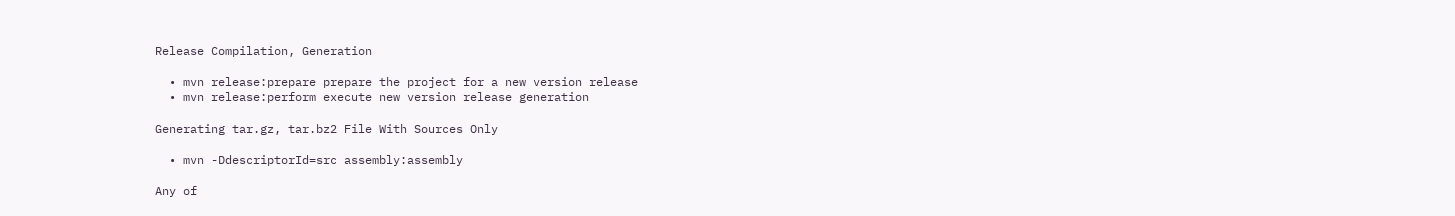Release Compilation, Generation

  • mvn release:prepare prepare the project for a new version release
  • mvn release:perform execute new version release generation

Generating tar.gz, tar.bz2 File With Sources Only

  • mvn -DdescriptorId=src assembly:assembly

Any of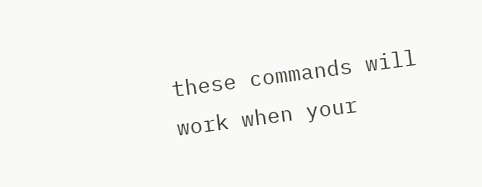these commands will work when your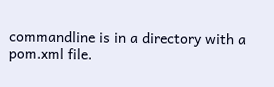commandline is in a directory with a pom.xml file.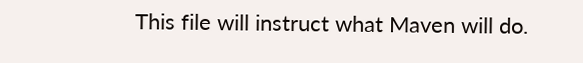This file will instruct what Maven will do.